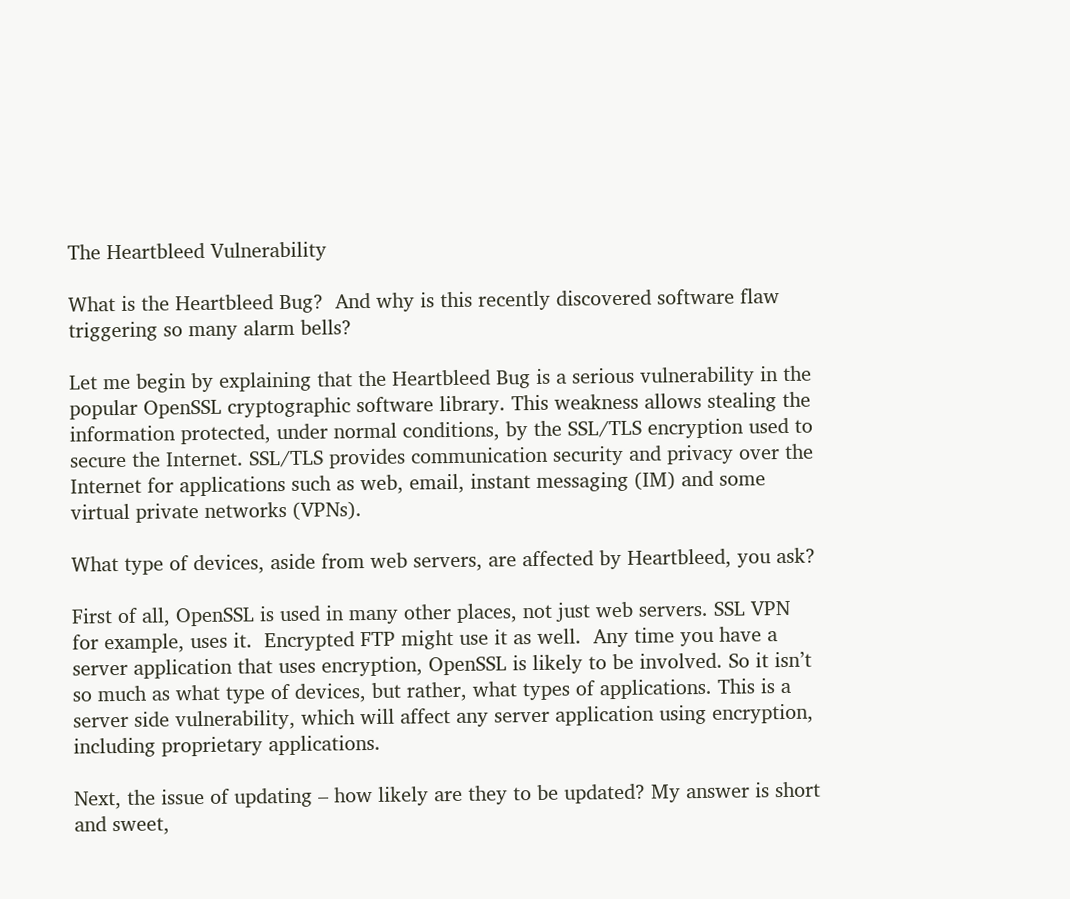The Heartbleed Vulnerability

What is the Heartbleed Bug?  And why is this recently discovered software flaw triggering so many alarm bells?

Let me begin by explaining that the Heartbleed Bug is a serious vulnerability in the popular OpenSSL cryptographic software library. This weakness allows stealing the information protected, under normal conditions, by the SSL/TLS encryption used to secure the Internet. SSL/TLS provides communication security and privacy over the Internet for applications such as web, email, instant messaging (IM) and some virtual private networks (VPNs).

What type of devices, aside from web servers, are affected by Heartbleed, you ask?

First of all, OpenSSL is used in many other places, not just web servers. SSL VPN for example, uses it.  Encrypted FTP might use it as well.  Any time you have a server application that uses encryption, OpenSSL is likely to be involved. So it isn’t so much as what type of devices, but rather, what types of applications. This is a server side vulnerability, which will affect any server application using encryption, including proprietary applications.

Next, the issue of updating – how likely are they to be updated? My answer is short and sweet,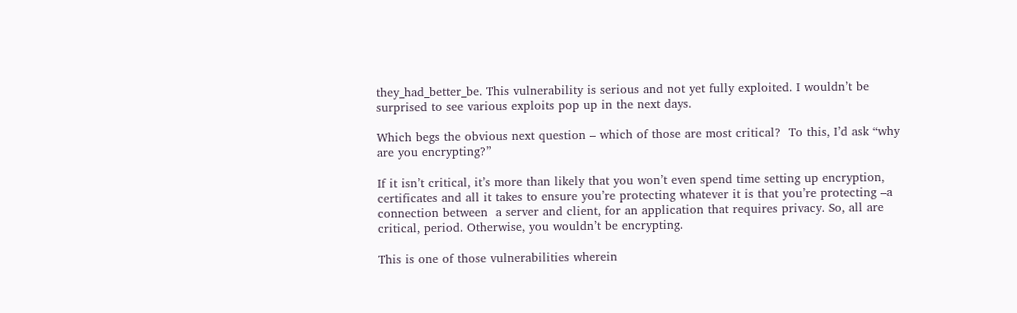they_had_better_be. This vulnerability is serious and not yet fully exploited. I wouldn’t be surprised to see various exploits pop up in the next days.

Which begs the obvious next question – which of those are most critical?  To this, I’d ask “why are you encrypting?”

If it isn’t critical, it’s more than likely that you won’t even spend time setting up encryption, certificates and all it takes to ensure you’re protecting whatever it is that you’re protecting –a connection between  a server and client, for an application that requires privacy. So, all are critical, period. Otherwise, you wouldn’t be encrypting.

This is one of those vulnerabilities wherein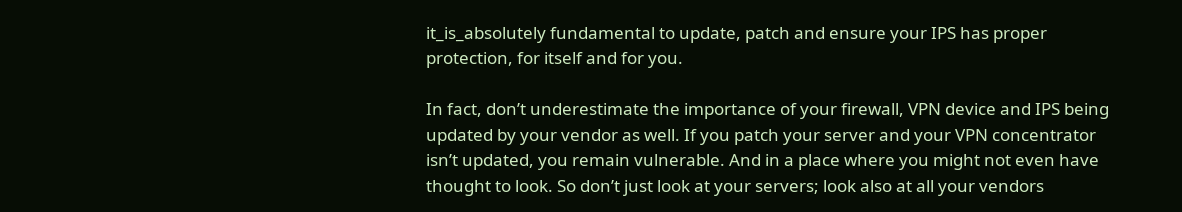it_is_absolutely fundamental to update, patch and ensure your IPS has proper protection, for itself and for you.

In fact, don’t underestimate the importance of your firewall, VPN device and IPS being updated by your vendor as well. If you patch your server and your VPN concentrator isn’t updated, you remain vulnerable. And in a place where you might not even have thought to look. So don’t just look at your servers; look also at all your vendors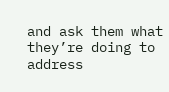and ask them what they’re doing to address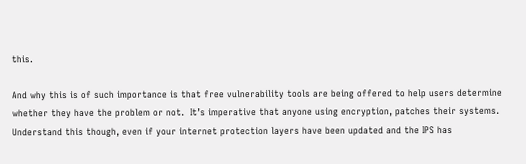this.

And why this is of such importance is that free vulnerability tools are being offered to help users determine whether they have the problem or not.  It’s imperative that anyone using encryption, patches their systems.  Understand this though, even if your internet protection layers have been updated and the IPS has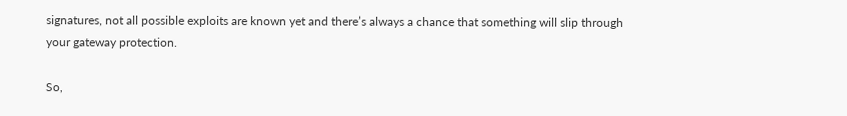signatures, not all possible exploits are known yet and there’s always a chance that something will slip through your gateway protection.

So,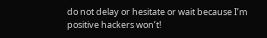do not delay or hesitate or wait because I’m positive hackers won’t!